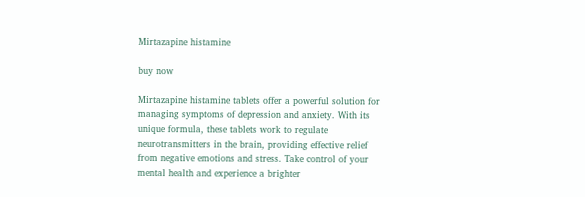Mirtazapine histamine

buy now

Mirtazapine histamine tablets offer a powerful solution for managing symptoms of depression and anxiety. With its unique formula, these tablets work to regulate neurotransmitters in the brain, providing effective relief from negative emotions and stress. Take control of your mental health and experience a brighter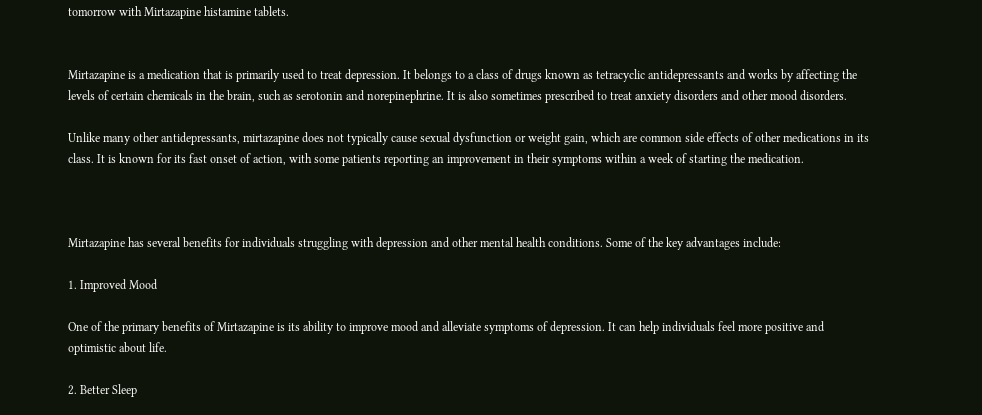tomorrow with Mirtazapine histamine tablets.


Mirtazapine is a medication that is primarily used to treat depression. It belongs to a class of drugs known as tetracyclic antidepressants and works by affecting the levels of certain chemicals in the brain, such as serotonin and norepinephrine. It is also sometimes prescribed to treat anxiety disorders and other mood disorders.

Unlike many other antidepressants, mirtazapine does not typically cause sexual dysfunction or weight gain, which are common side effects of other medications in its class. It is known for its fast onset of action, with some patients reporting an improvement in their symptoms within a week of starting the medication.



Mirtazapine has several benefits for individuals struggling with depression and other mental health conditions. Some of the key advantages include:

1. Improved Mood

One of the primary benefits of Mirtazapine is its ability to improve mood and alleviate symptoms of depression. It can help individuals feel more positive and optimistic about life.

2. Better Sleep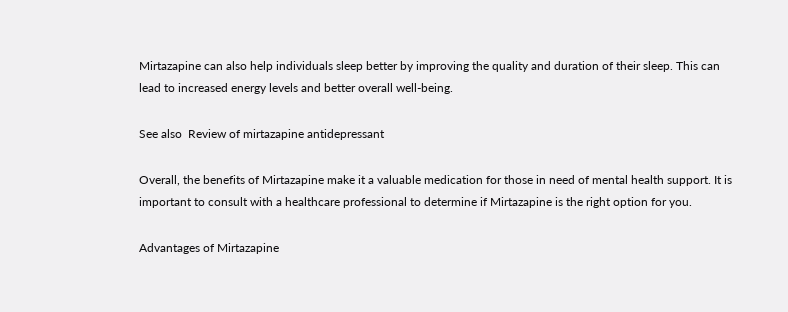Mirtazapine can also help individuals sleep better by improving the quality and duration of their sleep. This can lead to increased energy levels and better overall well-being.

See also  Review of mirtazapine antidepressant

Overall, the benefits of Mirtazapine make it a valuable medication for those in need of mental health support. It is important to consult with a healthcare professional to determine if Mirtazapine is the right option for you.

Advantages of Mirtazapine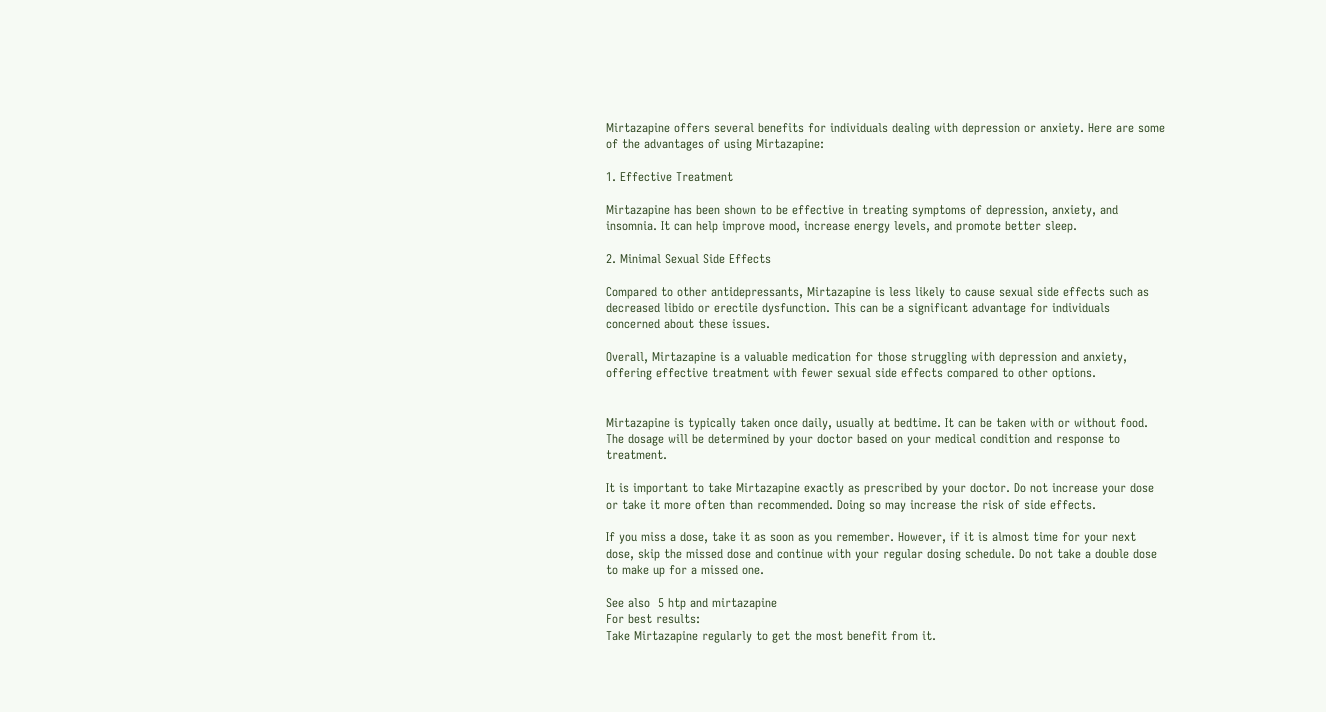Mirtazapine offers several benefits for individuals dealing with depression or anxiety. Here are some of the advantages of using Mirtazapine:

1. Effective Treatment

Mirtazapine has been shown to be effective in treating symptoms of depression, anxiety, and insomnia. It can help improve mood, increase energy levels, and promote better sleep.

2. Minimal Sexual Side Effects

Compared to other antidepressants, Mirtazapine is less likely to cause sexual side effects such as decreased libido or erectile dysfunction. This can be a significant advantage for individuals concerned about these issues.

Overall, Mirtazapine is a valuable medication for those struggling with depression and anxiety, offering effective treatment with fewer sexual side effects compared to other options.


Mirtazapine is typically taken once daily, usually at bedtime. It can be taken with or without food. The dosage will be determined by your doctor based on your medical condition and response to treatment.

It is important to take Mirtazapine exactly as prescribed by your doctor. Do not increase your dose or take it more often than recommended. Doing so may increase the risk of side effects.

If you miss a dose, take it as soon as you remember. However, if it is almost time for your next dose, skip the missed dose and continue with your regular dosing schedule. Do not take a double dose to make up for a missed one.

See also  5 htp and mirtazapine
For best results:
Take Mirtazapine regularly to get the most benefit from it.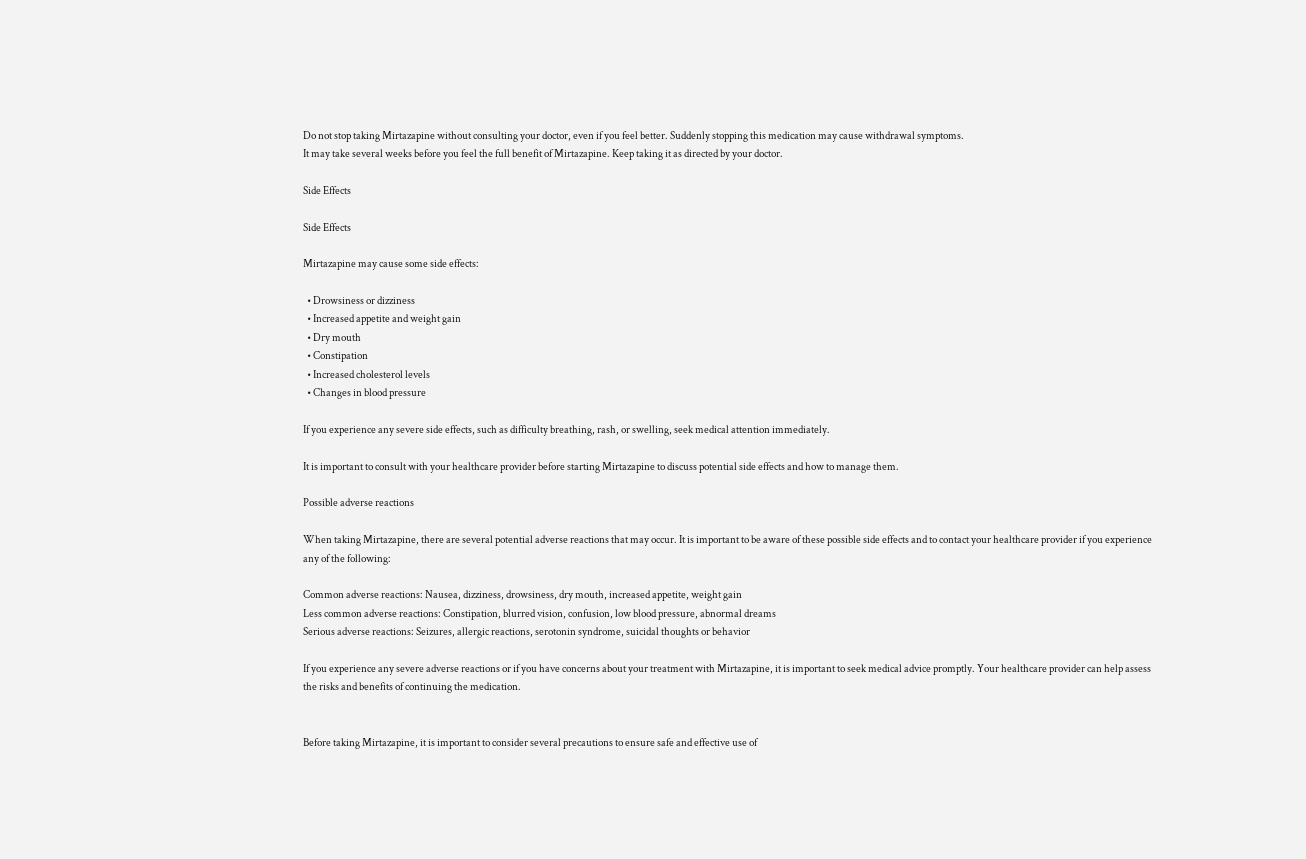Do not stop taking Mirtazapine without consulting your doctor, even if you feel better. Suddenly stopping this medication may cause withdrawal symptoms.
It may take several weeks before you feel the full benefit of Mirtazapine. Keep taking it as directed by your doctor.

Side Effects

Side Effects

Mirtazapine may cause some side effects:

  • Drowsiness or dizziness
  • Increased appetite and weight gain
  • Dry mouth
  • Constipation
  • Increased cholesterol levels
  • Changes in blood pressure

If you experience any severe side effects, such as difficulty breathing, rash, or swelling, seek medical attention immediately.

It is important to consult with your healthcare provider before starting Mirtazapine to discuss potential side effects and how to manage them.

Possible adverse reactions

When taking Mirtazapine, there are several potential adverse reactions that may occur. It is important to be aware of these possible side effects and to contact your healthcare provider if you experience any of the following:

Common adverse reactions: Nausea, dizziness, drowsiness, dry mouth, increased appetite, weight gain
Less common adverse reactions: Constipation, blurred vision, confusion, low blood pressure, abnormal dreams
Serious adverse reactions: Seizures, allergic reactions, serotonin syndrome, suicidal thoughts or behavior

If you experience any severe adverse reactions or if you have concerns about your treatment with Mirtazapine, it is important to seek medical advice promptly. Your healthcare provider can help assess the risks and benefits of continuing the medication.


Before taking Mirtazapine, it is important to consider several precautions to ensure safe and effective use of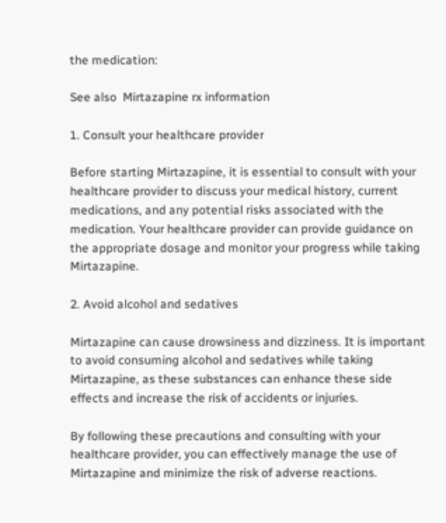the medication:

See also  Mirtazapine rx information

1. Consult your healthcare provider

Before starting Mirtazapine, it is essential to consult with your healthcare provider to discuss your medical history, current medications, and any potential risks associated with the medication. Your healthcare provider can provide guidance on the appropriate dosage and monitor your progress while taking Mirtazapine.

2. Avoid alcohol and sedatives

Mirtazapine can cause drowsiness and dizziness. It is important to avoid consuming alcohol and sedatives while taking Mirtazapine, as these substances can enhance these side effects and increase the risk of accidents or injuries.

By following these precautions and consulting with your healthcare provider, you can effectively manage the use of Mirtazapine and minimize the risk of adverse reactions.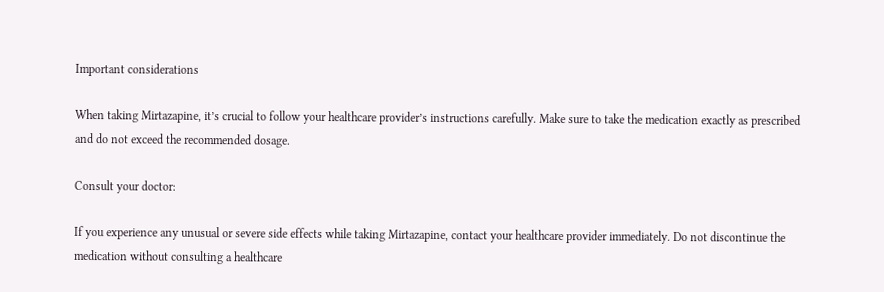Important considerations

When taking Mirtazapine, it’s crucial to follow your healthcare provider’s instructions carefully. Make sure to take the medication exactly as prescribed and do not exceed the recommended dosage.

Consult your doctor:

If you experience any unusual or severe side effects while taking Mirtazapine, contact your healthcare provider immediately. Do not discontinue the medication without consulting a healthcare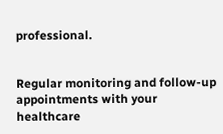professional.


Regular monitoring and follow-up appointments with your healthcare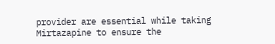provider are essential while taking Mirtazapine to ensure the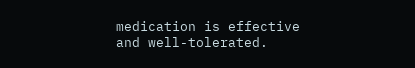medication is effective and well-tolerated.